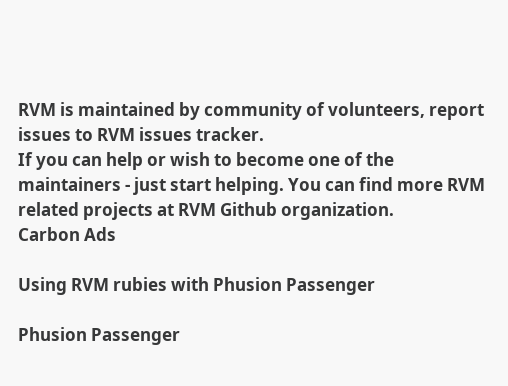RVM is maintained by community of volunteers, report issues to RVM issues tracker.
If you can help or wish to become one of the maintainers - just start helping. You can find more RVM related projects at RVM Github organization.
Carbon Ads

Using RVM rubies with Phusion Passenger

Phusion Passenger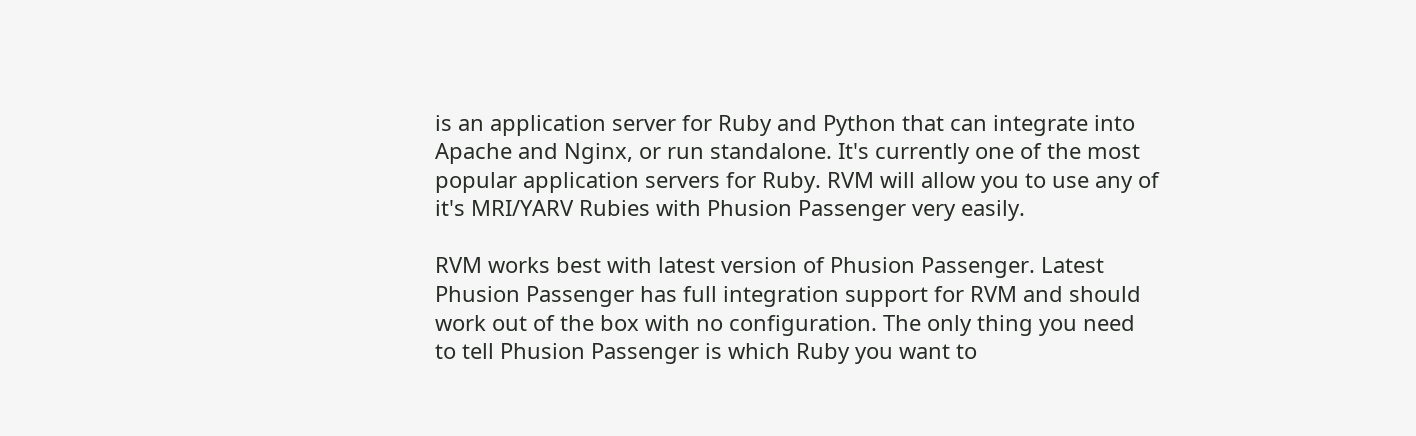is an application server for Ruby and Python that can integrate into Apache and Nginx, or run standalone. It's currently one of the most popular application servers for Ruby. RVM will allow you to use any of it's MRI/YARV Rubies with Phusion Passenger very easily.

RVM works best with latest version of Phusion Passenger. Latest Phusion Passenger has full integration support for RVM and should work out of the box with no configuration. The only thing you need to tell Phusion Passenger is which Ruby you want to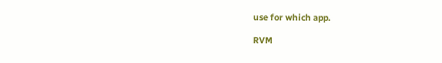use for which app.

RVM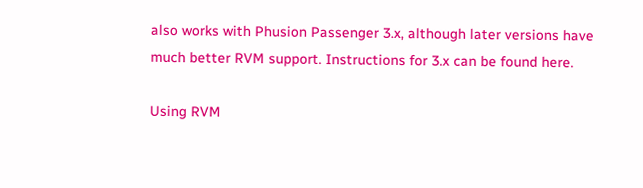also works with Phusion Passenger 3.x, although later versions have much better RVM support. Instructions for 3.x can be found here.

Using RVM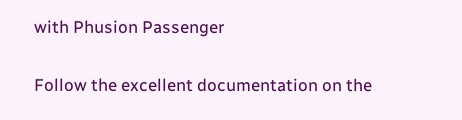with Phusion Passenger

Follow the excellent documentation on the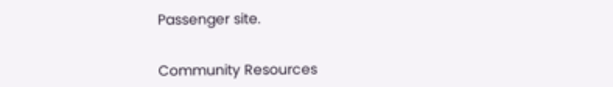Passenger site.


Community Resources